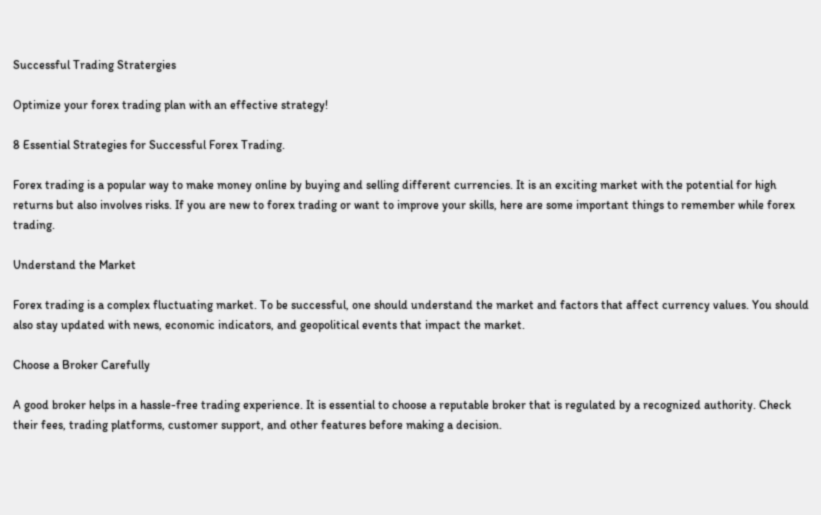Successful Trading Stratergies

Optimize your forex trading plan with an effective strategy!

8 Essential Strategies for Successful Forex Trading.

Forex trading is a popular way to make money online by buying and selling different currencies. It is an exciting market with the potential for high returns but also involves risks. If you are new to forex trading or want to improve your skills, here are some important things to remember while forex trading.

Understand the Market

Forex trading is a complex fluctuating market. To be successful, one should understand the market and factors that affect currency values. You should also stay updated with news, economic indicators, and geopolitical events that impact the market.

Choose a Broker Carefully

A good broker helps in a hassle-free trading experience. It is essential to choose a reputable broker that is regulated by a recognized authority. Check their fees, trading platforms, customer support, and other features before making a decision.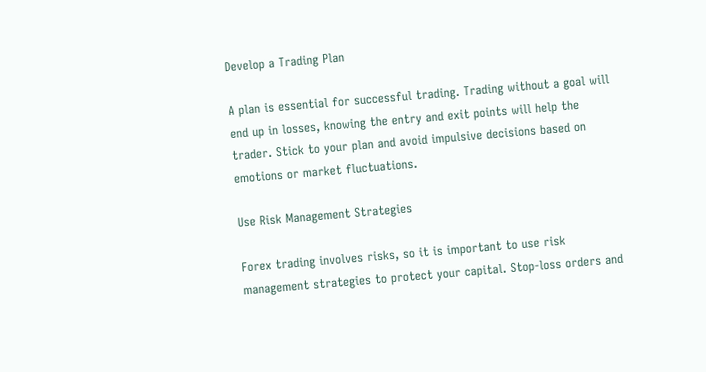Develop a Trading Plan

A plan is essential for successful trading. Trading without a goal will end up in losses, knowing the entry and exit points will help the trader. Stick to your plan and avoid impulsive decisions based on emotions or market fluctuations.

Use Risk Management Strategies

Forex trading involves risks, so it is important to use risk management strategies to protect your capital. Stop-loss orders and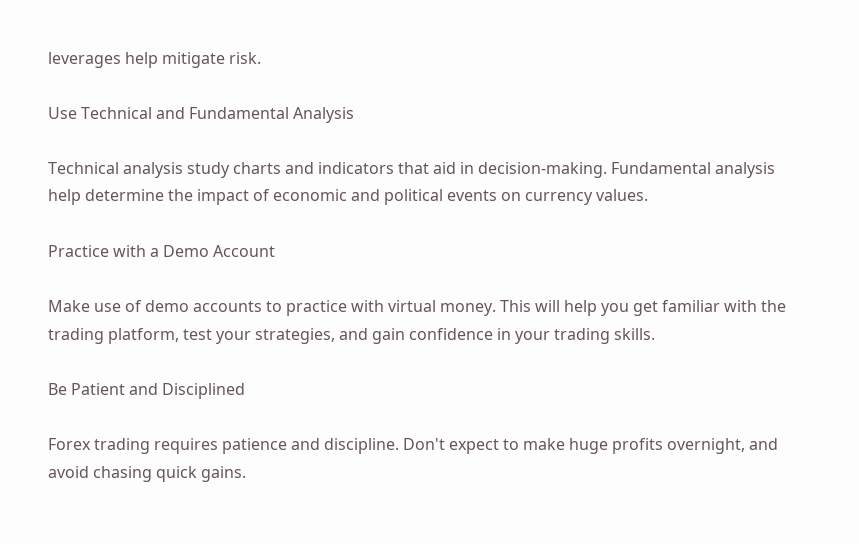leverages help mitigate risk.

Use Technical and Fundamental Analysis

Technical analysis study charts and indicators that aid in decision-making. Fundamental analysis help determine the impact of economic and political events on currency values.

Practice with a Demo Account

Make use of demo accounts to practice with virtual money. This will help you get familiar with the trading platform, test your strategies, and gain confidence in your trading skills.

Be Patient and Disciplined

Forex trading requires patience and discipline. Don't expect to make huge profits overnight, and avoid chasing quick gains.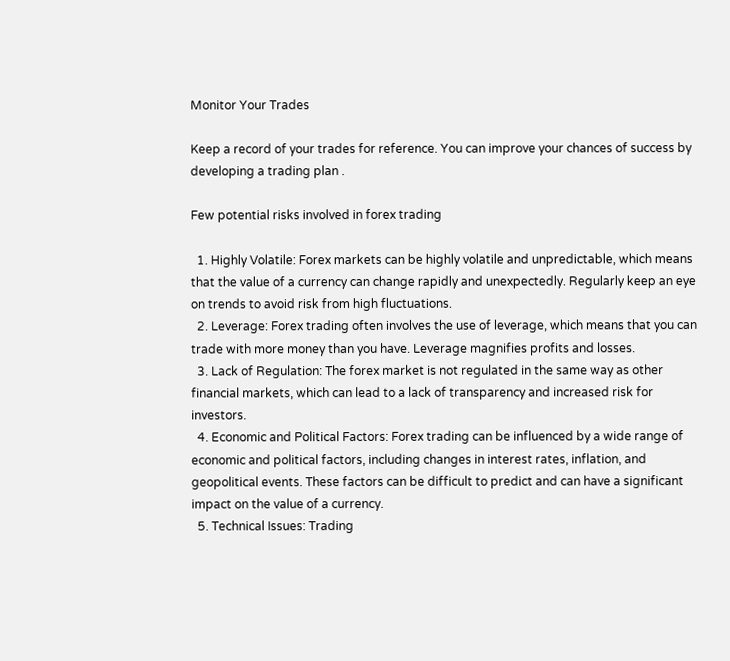Monitor Your Trades

Keep a record of your trades for reference. You can improve your chances of success by developing a trading plan .

Few potential risks involved in forex trading

  1. Highly Volatile: Forex markets can be highly volatile and unpredictable, which means that the value of a currency can change rapidly and unexpectedly. Regularly keep an eye on trends to avoid risk from high fluctuations.
  2. Leverage: Forex trading often involves the use of leverage, which means that you can trade with more money than you have. Leverage magnifies profits and losses.
  3. Lack of Regulation: The forex market is not regulated in the same way as other financial markets, which can lead to a lack of transparency and increased risk for investors.
  4. Economic and Political Factors: Forex trading can be influenced by a wide range of economic and political factors, including changes in interest rates, inflation, and geopolitical events. These factors can be difficult to predict and can have a significant impact on the value of a currency.
  5. Technical Issues: Trading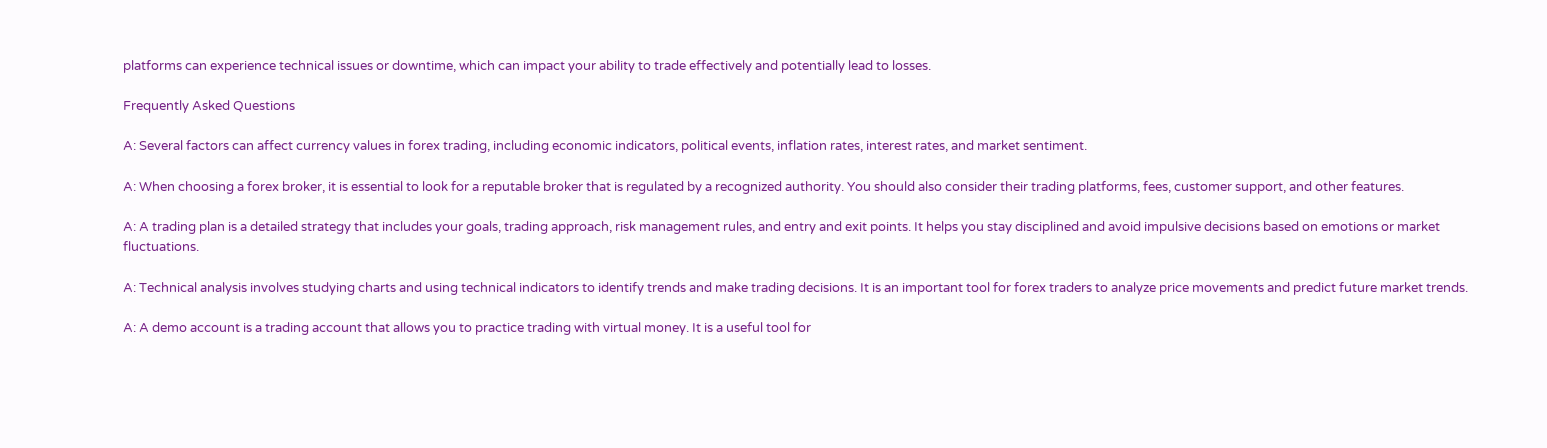platforms can experience technical issues or downtime, which can impact your ability to trade effectively and potentially lead to losses.

Frequently Asked Questions

A: Several factors can affect currency values in forex trading, including economic indicators, political events, inflation rates, interest rates, and market sentiment.

A: When choosing a forex broker, it is essential to look for a reputable broker that is regulated by a recognized authority. You should also consider their trading platforms, fees, customer support, and other features.

A: A trading plan is a detailed strategy that includes your goals, trading approach, risk management rules, and entry and exit points. It helps you stay disciplined and avoid impulsive decisions based on emotions or market fluctuations.

A: Technical analysis involves studying charts and using technical indicators to identify trends and make trading decisions. It is an important tool for forex traders to analyze price movements and predict future market trends.

A: A demo account is a trading account that allows you to practice trading with virtual money. It is a useful tool for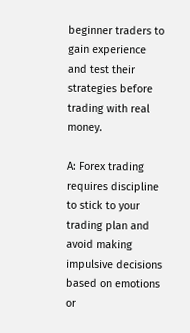beginner traders to gain experience and test their strategies before trading with real money.

A: Forex trading requires discipline to stick to your trading plan and avoid making impulsive decisions based on emotions or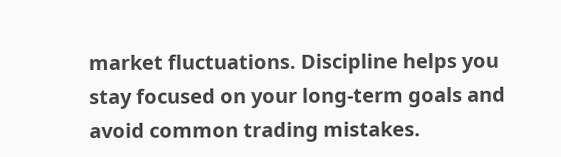market fluctuations. Discipline helps you stay focused on your long-term goals and avoid common trading mistakes.